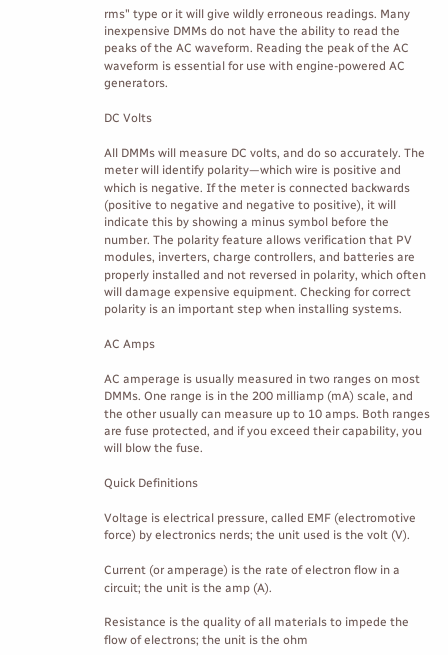rms" type or it will give wildly erroneous readings. Many inexpensive DMMs do not have the ability to read the peaks of the AC waveform. Reading the peak of the AC waveform is essential for use with engine-powered AC generators.

DC Volts

All DMMs will measure DC volts, and do so accurately. The meter will identify polarity—which wire is positive and which is negative. If the meter is connected backwards (positive to negative and negative to positive), it will indicate this by showing a minus symbol before the number. The polarity feature allows verification that PV modules, inverters, charge controllers, and batteries are properly installed and not reversed in polarity, which often will damage expensive equipment. Checking for correct polarity is an important step when installing systems.

AC Amps

AC amperage is usually measured in two ranges on most DMMs. One range is in the 200 milliamp (mA) scale, and the other usually can measure up to 10 amps. Both ranges are fuse protected, and if you exceed their capability, you will blow the fuse.

Quick Definitions

Voltage is electrical pressure, called EMF (electromotive force) by electronics nerds; the unit used is the volt (V).

Current (or amperage) is the rate of electron flow in a circuit; the unit is the amp (A).

Resistance is the quality of all materials to impede the flow of electrons; the unit is the ohm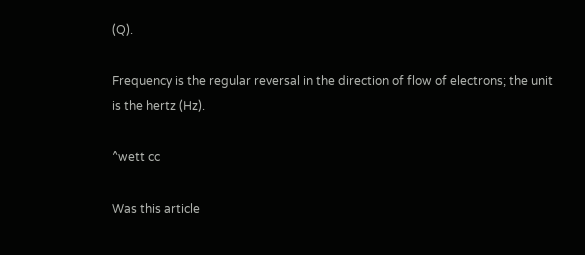(Q).

Frequency is the regular reversal in the direction of flow of electrons; the unit is the hertz (Hz).

^wett cc

Was this article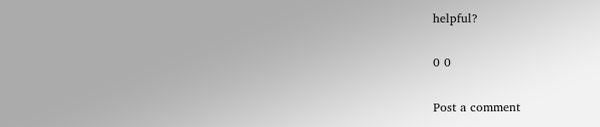helpful?

0 0

Post a comment